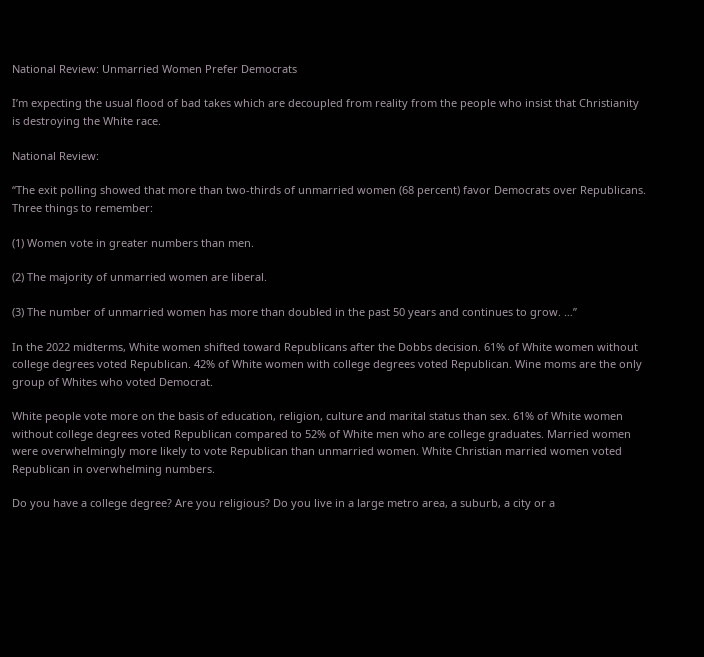National Review: Unmarried Women Prefer Democrats

I’m expecting the usual flood of bad takes which are decoupled from reality from the people who insist that Christianity is destroying the White race.

National Review:

“The exit polling showed that more than two-thirds of unmarried women (68 percent) favor Democrats over Republicans. Three things to remember:

(1) Women vote in greater numbers than men.

(2) The majority of unmarried women are liberal.

(3) The number of unmarried women has more than doubled in the past 50 years and continues to grow. …”

In the 2022 midterms, White women shifted toward Republicans after the Dobbs decision. 61% of White women without college degrees voted Republican. 42% of White women with college degrees voted Republican. Wine moms are the only group of Whites who voted Democrat.

White people vote more on the basis of education, religion, culture and marital status than sex. 61% of White women without college degrees voted Republican compared to 52% of White men who are college graduates. Married women were overwhelmingly more likely to vote Republican than unmarried women. White Christian married women voted Republican in overwhelming numbers.

Do you have a college degree? Are you religious? Do you live in a large metro area, a suburb, a city or a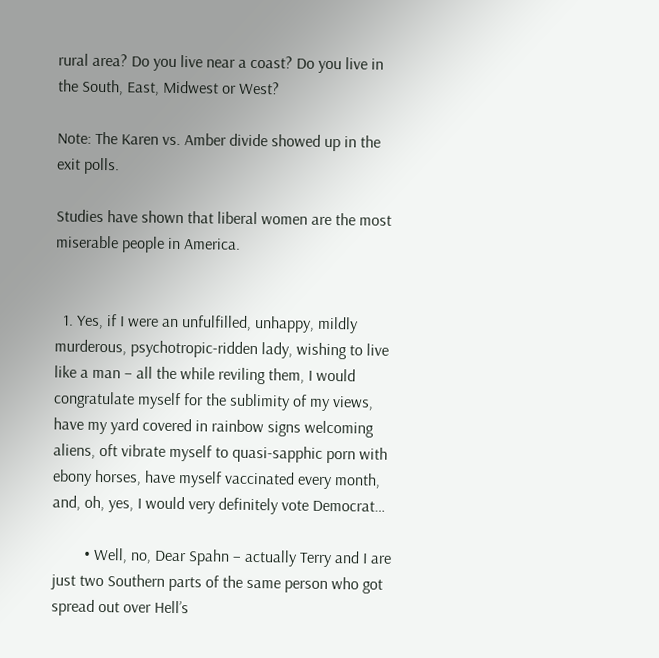rural area? Do you live near a coast? Do you live in the South, East, Midwest or West?

Note: The Karen vs. Amber divide showed up in the exit polls.

Studies have shown that liberal women are the most miserable people in America.


  1. Yes, if I were an unfulfilled, unhappy, mildly murderous, psychotropic-ridden lady, wishing to live like a man – all the while reviling them, I would congratulate myself for the sublimity of my views, have my yard covered in rainbow signs welcoming aliens, oft vibrate myself to quasi-sapphic porn with ebony horses, have myself vaccinated every month, and, oh, yes, I would very definitely vote Democrat…

        • Well, no, Dear Spahn – actually Terry and I are just two Southern parts of the same person who got spread out over Hell’s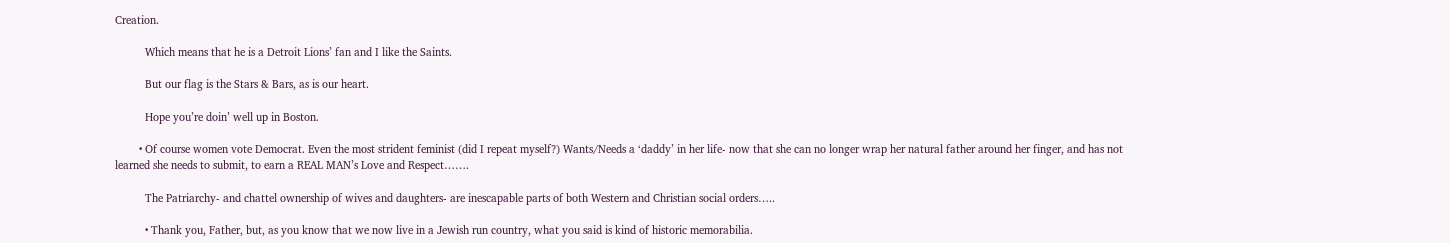Creation.

          Which means that he is a Detroit Lions’ fan and I like the Saints.

          But our flag is the Stars & Bars, as is our heart.

          Hope you’re doin’ well up in Boston.

        • Of course women vote Democrat. Even the most strident feminist (did I repeat myself?) Wants/Needs a ‘daddy’ in her life- now that she can no longer wrap her natural father around her finger, and has not learned she needs to submit, to earn a REAL MAN’s Love and Respect…….

          The Patriarchy- and chattel ownership of wives and daughters- are inescapable parts of both Western and Christian social orders…..

          • Thank you, Father, but, as you know that we now live in a Jewish run country, what you said is kind of historic memorabilia.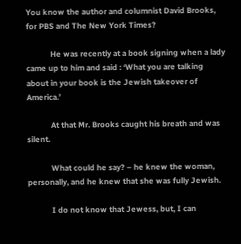You know the author and columnist David Brooks, for PBS and The New York Times?

            He was recently at a book signing when a lady came up to him and said : ‘What you are talking about in your book is the Jewish takeover of America.’

            At that Mr. Brooks caught his breath and was silent.

            What could he say? – he knew the woman, personally, and he knew that she was fully Jewish.

            I do not know that Jewess, but, I can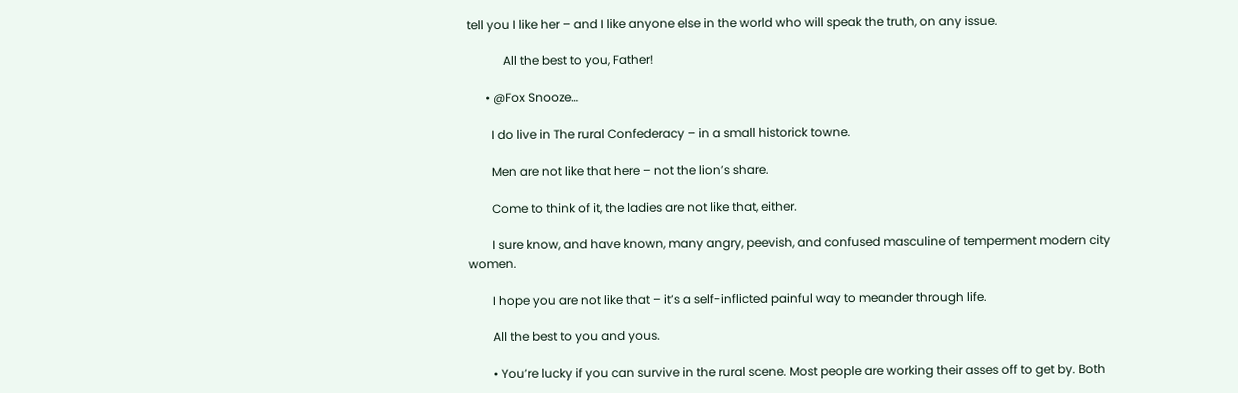tell you I like her – and I like anyone else in the world who will speak the truth, on any issue.

            All the best to you, Father!

      • @Fox Snooze…

        I do live in The rural Confederacy – in a small historick towne.

        Men are not like that here – not the lion’s share.

        Come to think of it, the ladies are not like that, either.

        I sure know, and have known, many angry, peevish, and confused masculine of temperment modern city women.

        I hope you are not like that – it’s a self-inflicted painful way to meander through life.

        All the best to you and yous.

        • You’re lucky if you can survive in the rural scene. Most people are working their asses off to get by. Both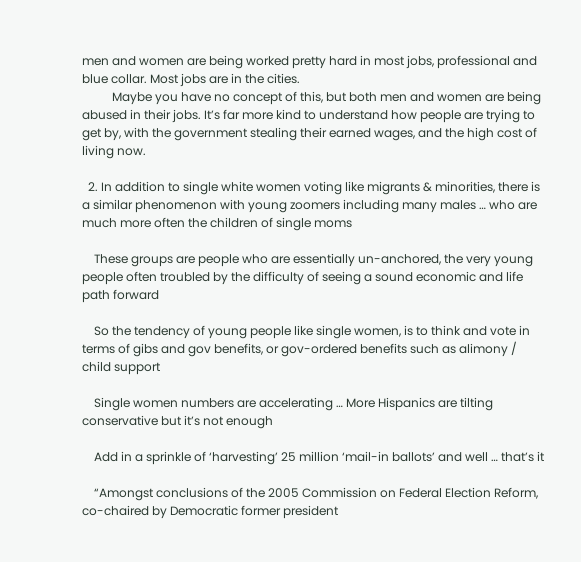men and women are being worked pretty hard in most jobs, professional and blue collar. Most jobs are in the cities.
          Maybe you have no concept of this, but both men and women are being abused in their jobs. It’s far more kind to understand how people are trying to get by, with the government stealing their earned wages, and the high cost of living now.

  2. In addition to single white women voting like migrants & minorities, there is a similar phenomenon with young zoomers including many males … who are much more often the children of single moms

    These groups are people who are essentially un-anchored, the very young people often troubled by the difficulty of seeing a sound economic and life path forward

    So the tendency of young people like single women, is to think and vote in terms of gibs and gov benefits, or gov-ordered benefits such as alimony / child support

    Single women numbers are accelerating … More Hispanics are tilting conservative but it’s not enough

    Add in a sprinkle of ‘harvesting’ 25 million ‘mail-in ballots’ and well … that’s it

    “Amongst conclusions of the 2005 Commission on Federal Election Reform, co-chaired by Democratic former president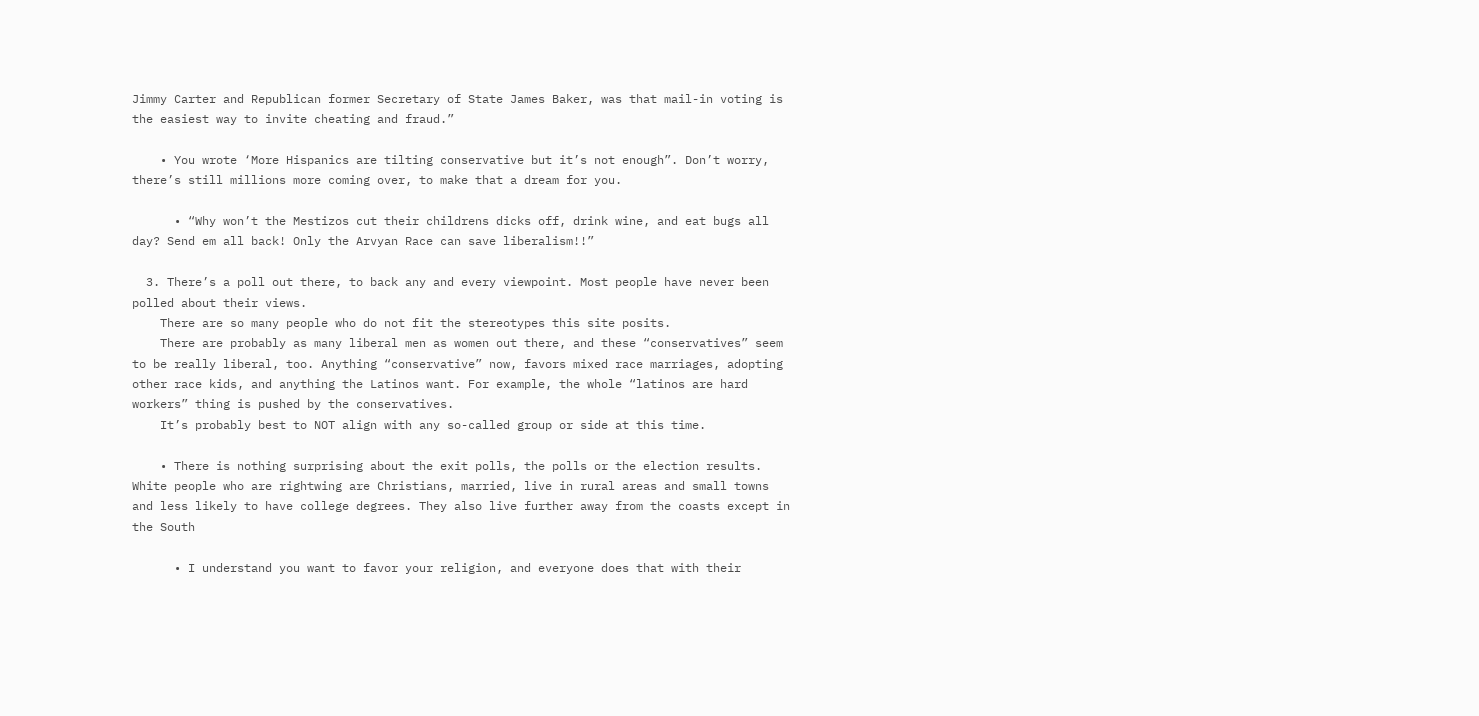Jimmy Carter and Republican former Secretary of State James Baker, was that mail-in voting is the easiest way to invite cheating and fraud.”

    • You wrote ‘More Hispanics are tilting conservative but it’s not enough”. Don’t worry, there’s still millions more coming over, to make that a dream for you.

      • “Why won’t the Mestizos cut their childrens dicks off, drink wine, and eat bugs all day? Send em all back! Only the Arvyan Race can save liberalism!!”

  3. There’s a poll out there, to back any and every viewpoint. Most people have never been polled about their views.
    There are so many people who do not fit the stereotypes this site posits.
    There are probably as many liberal men as women out there, and these “conservatives” seem to be really liberal, too. Anything “conservative” now, favors mixed race marriages, adopting other race kids, and anything the Latinos want. For example, the whole “latinos are hard workers” thing is pushed by the conservatives.
    It’s probably best to NOT align with any so-called group or side at this time.

    • There is nothing surprising about the exit polls, the polls or the election results. White people who are rightwing are Christians, married, live in rural areas and small towns and less likely to have college degrees. They also live further away from the coasts except in the South

      • I understand you want to favor your religion, and everyone does that with their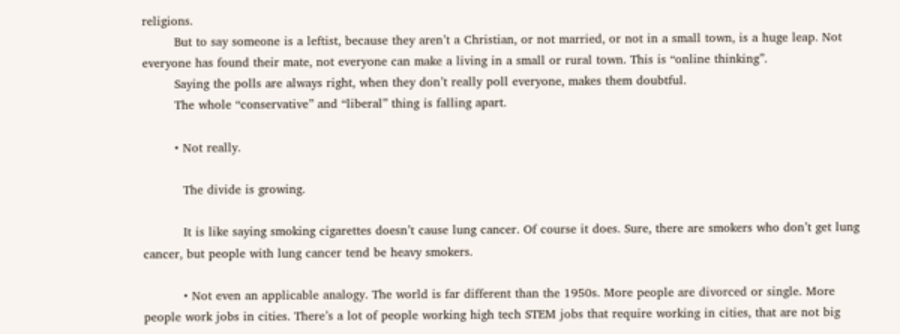religions.
        But to say someone is a leftist, because they aren’t a Christian, or not married, or not in a small town, is a huge leap. Not everyone has found their mate, not everyone can make a living in a small or rural town. This is “online thinking”.
        Saying the polls are always right, when they don’t really poll everyone, makes them doubtful.
        The whole “conservative” and “liberal” thing is falling apart.

        • Not really.

          The divide is growing.

          It is like saying smoking cigarettes doesn’t cause lung cancer. Of course it does. Sure, there are smokers who don’t get lung cancer, but people with lung cancer tend be heavy smokers.

          • Not even an applicable analogy. The world is far different than the 1950s. More people are divorced or single. More people work jobs in cities. There’s a lot of people working high tech STEM jobs that require working in cities, that are not big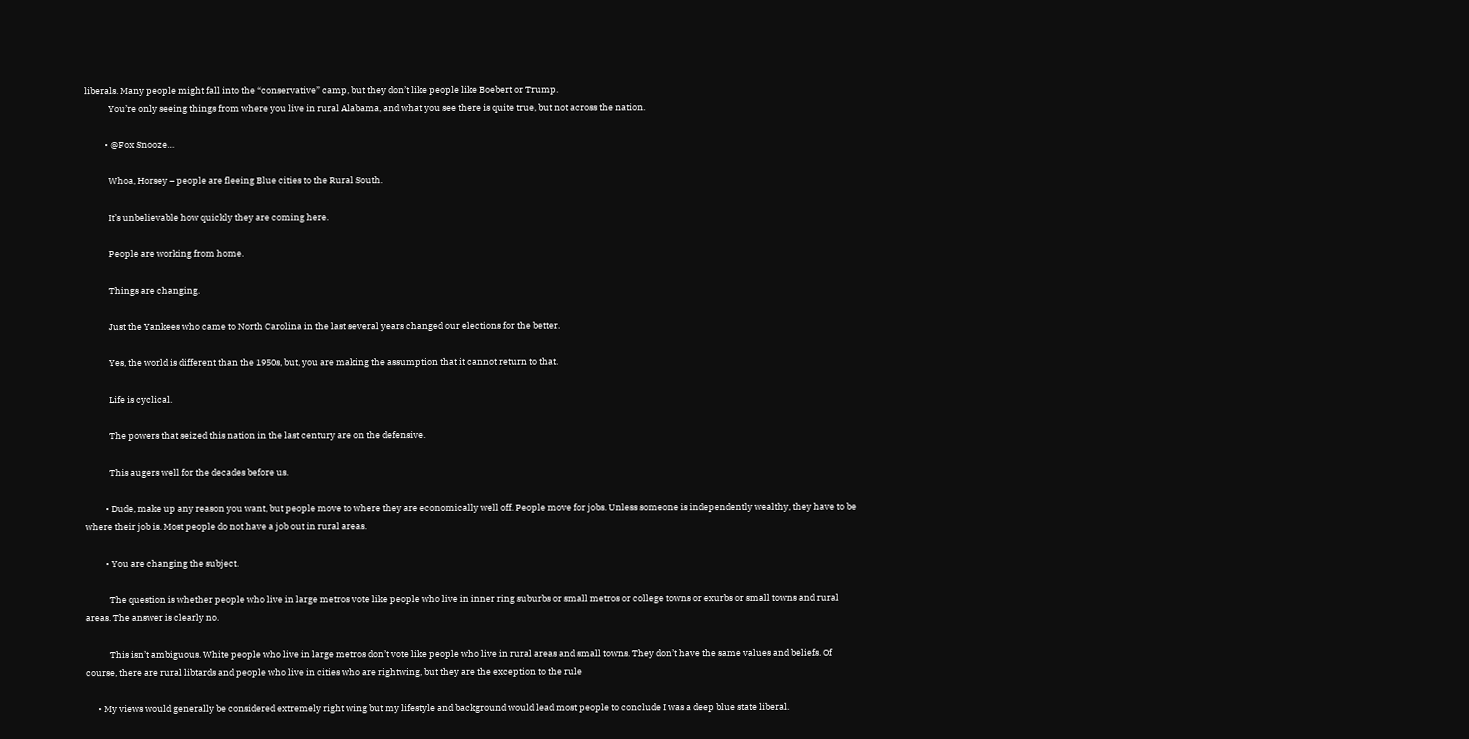liberals. Many people might fall into the “conservative” camp, but they don’t like people like Boebert or Trump.
            You’re only seeing things from where you live in rural Alabama, and what you see there is quite true, but not across the nation.

          • @Fox Snooze…

            Whoa, Horsey – people are fleeing Blue cities to the Rural South.

            It’s unbelievable how quickly they are coming here.

            People are working from home.

            Things are changing.

            Just the Yankees who came to North Carolina in the last several years changed our elections for the better.

            Yes, the world is different than the 1950s, but, you are making the assumption that it cannot return to that.

            Life is cyclical.

            The powers that seized this nation in the last century are on the defensive.

            This augers well for the decades before us.

          • Dude, make up any reason you want, but people move to where they are economically well off. People move for jobs. Unless someone is independently wealthy, they have to be where their job is. Most people do not have a job out in rural areas.

          • You are changing the subject.

            The question is whether people who live in large metros vote like people who live in inner ring suburbs or small metros or college towns or exurbs or small towns and rural areas. The answer is clearly no.

            This isn’t ambiguous. White people who live in large metros don’t vote like people who live in rural areas and small towns. They don’t have the same values and beliefs. Of course, there are rural libtards and people who live in cities who are rightwing, but they are the exception to the rule

      • My views would generally be considered extremely right wing but my lifestyle and background would lead most people to conclude I was a deep blue state liberal.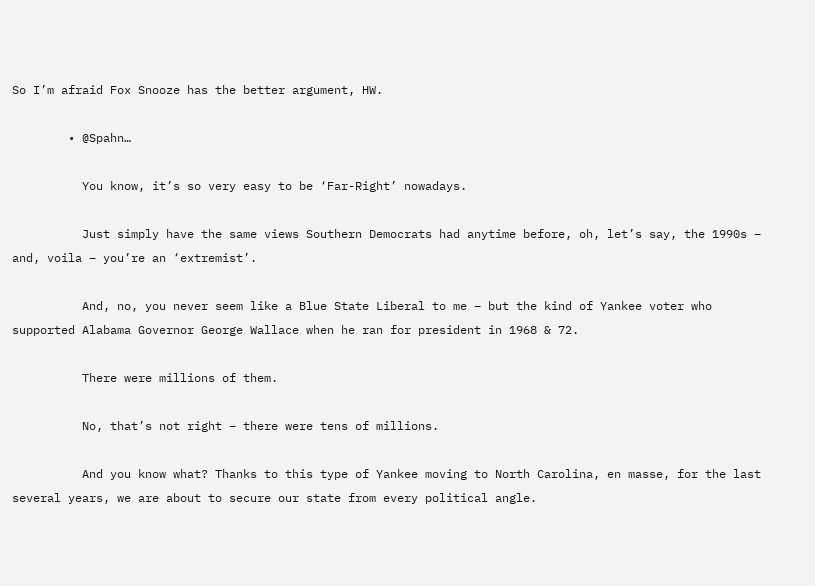So I’m afraid Fox Snooze has the better argument, HW.

        • @Spahn…

          You know, it’s so very easy to be ‘Far-Right’ nowadays.

          Just simply have the same views Southern Democrats had anytime before, oh, let’s say, the 1990s – and, voila – you’re an ‘extremist’.

          And, no, you never seem like a Blue State Liberal to me – but the kind of Yankee voter who supported Alabama Governor George Wallace when he ran for president in 1968 & 72.

          There were millions of them.

          No, that’s not right – there were tens of millions.

          And you know what? Thanks to this type of Yankee moving to North Carolina, en masse, for the last several years, we are about to secure our state from every political angle.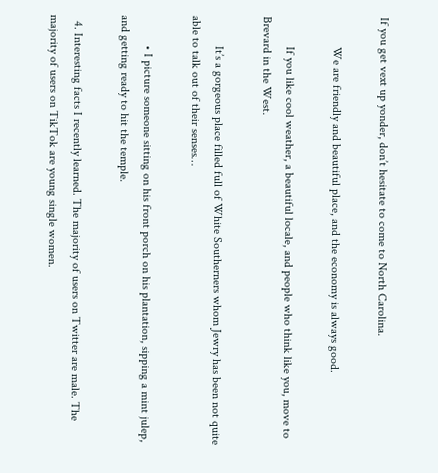If you get vext up yonder, don’t hesitate to come to North Carolina.

          We are friendly and beautiful place, and the economy is always good.

          If you like cool weather, a beautiful locale, and people who think like you, move to Brevard in the West.

          It’s a gorgeous place filled full of White Southerners whom Jewry has been not quite able to talk out of their senses…

          • I picture someone sitting on his front porch on his plantation, sipping a mint julep, and getting ready to hit the temple.

  4. Interesting facts I recently learned. The majority of users on Twitter are male. The majority of users on TikTok are young single women.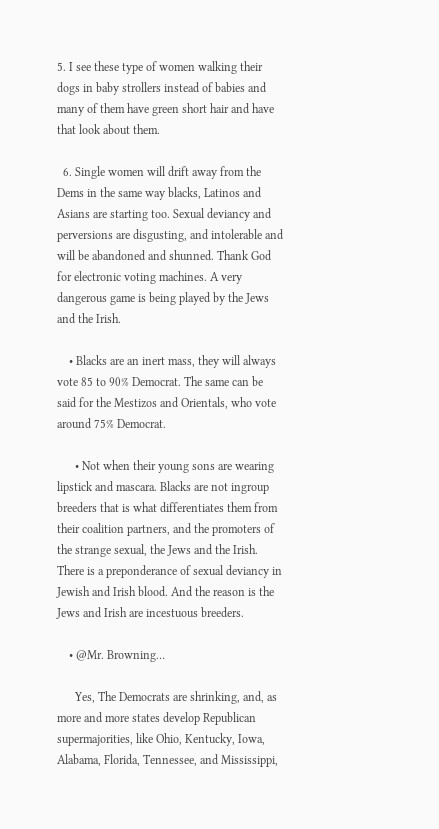5. I see these type of women walking their dogs in baby strollers instead of babies and many of them have green short hair and have that look about them.

  6. Single women will drift away from the Dems in the same way blacks, Latinos and Asians are starting too. Sexual deviancy and perversions are disgusting, and intolerable and will be abandoned and shunned. Thank God for electronic voting machines. A very dangerous game is being played by the Jews and the Irish.

    • Blacks are an inert mass, they will always vote 85 to 90% Democrat. The same can be said for the Mestizos and Orientals, who vote around 75% Democrat.

      • Not when their young sons are wearing lipstick and mascara. Blacks are not ingroup breeders that is what differentiates them from their coalition partners, and the promoters of the strange sexual, the Jews and the Irish. There is a preponderance of sexual deviancy in Jewish and Irish blood. And the reason is the Jews and Irish are incestuous breeders.

    • @Mr. Browning…

      Yes, The Democrats are shrinking, and, as more and more states develop Republican supermajorities, like Ohio, Kentucky, Iowa, Alabama, Florida, Tennessee, and Mississippi,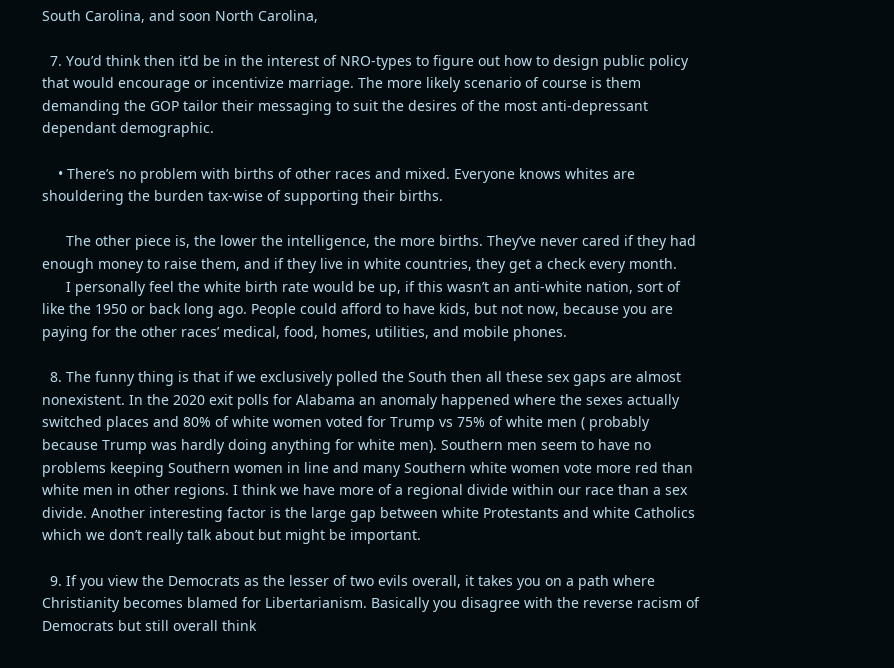South Carolina, and soon North Carolina,

  7. You’d think then it’d be in the interest of NRO-types to figure out how to design public policy that would encourage or incentivize marriage. The more likely scenario of course is them demanding the GOP tailor their messaging to suit the desires of the most anti-depressant dependant demographic.

    • There’s no problem with births of other races and mixed. Everyone knows whites are shouldering the burden tax-wise of supporting their births.

      The other piece is, the lower the intelligence, the more births. They’ve never cared if they had enough money to raise them, and if they live in white countries, they get a check every month.
      I personally feel the white birth rate would be up, if this wasn’t an anti-white nation, sort of like the 1950 or back long ago. People could afford to have kids, but not now, because you are paying for the other races’ medical, food, homes, utilities, and mobile phones.

  8. The funny thing is that if we exclusively polled the South then all these sex gaps are almost nonexistent. In the 2020 exit polls for Alabama an anomaly happened where the sexes actually switched places and 80% of white women voted for Trump vs 75% of white men ( probably because Trump was hardly doing anything for white men). Southern men seem to have no problems keeping Southern women in line and many Southern white women vote more red than white men in other regions. I think we have more of a regional divide within our race than a sex divide. Another interesting factor is the large gap between white Protestants and white Catholics which we don’t really talk about but might be important.

  9. If you view the Democrats as the lesser of two evils overall, it takes you on a path where Christianity becomes blamed for Libertarianism. Basically you disagree with the reverse racism of Democrats but still overall think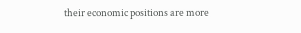their economic positions are more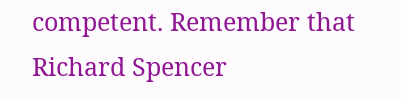competent. Remember that Richard Spencer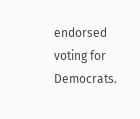endorsed voting for Democrats.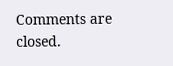Comments are closed.